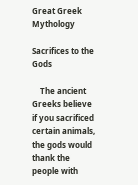Great Greek Mythology

Sacrifices to the Gods

    The ancient Greeks believe if you sacrificed certain animals, the gods would thank the people with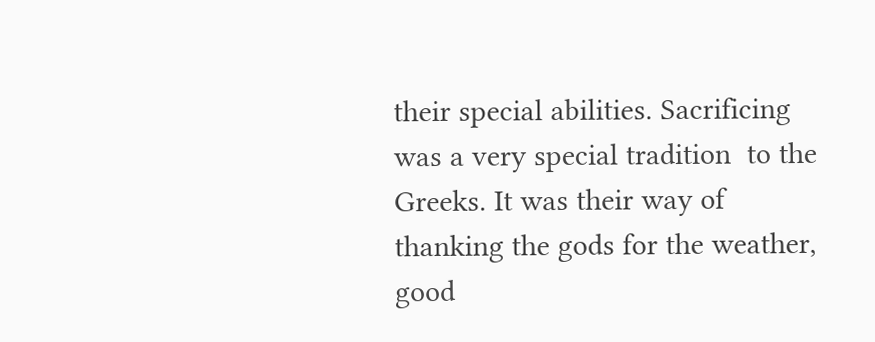their special abilities. Sacrificing was a very special tradition  to the Greeks. It was their way of thanking the gods for the weather, good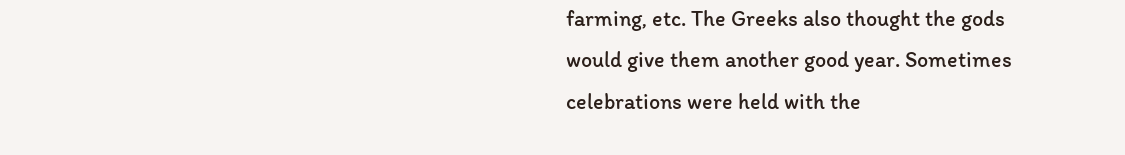farming, etc. The Greeks also thought the gods would give them another good year. Sometimes celebrations were held with the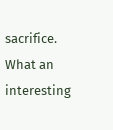sacrifice. What an interesting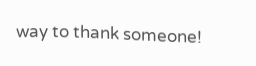way to thank someone!